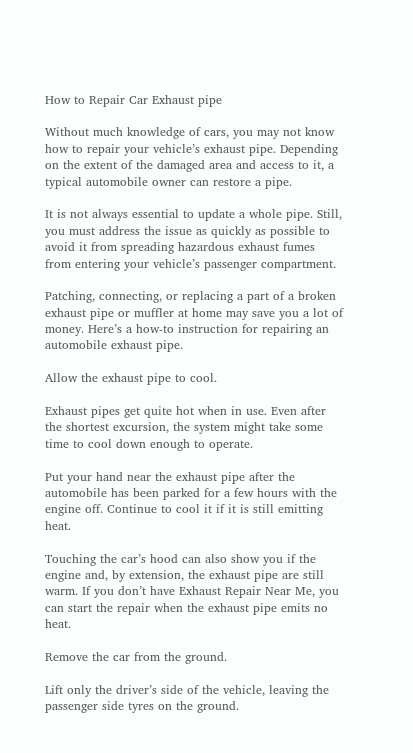How to Repair Car Exhaust pipe

Without much knowledge of cars, you may not know how to repair your vehicle’s exhaust pipe. Depending on the extent of the damaged area and access to it, a typical automobile owner can restore a pipe.

It is not always essential to update a whole pipe. Still, you must address the issue as quickly as possible to avoid it from spreading hazardous exhaust fumes from entering your vehicle’s passenger compartment.

Patching, connecting, or replacing a part of a broken exhaust pipe or muffler at home may save you a lot of money. Here’s a how-to instruction for repairing an automobile exhaust pipe.

Allow the exhaust pipe to cool.

Exhaust pipes get quite hot when in use. Even after the shortest excursion, the system might take some time to cool down enough to operate.

Put your hand near the exhaust pipe after the automobile has been parked for a few hours with the engine off. Continue to cool it if it is still emitting heat.

Touching the car’s hood can also show you if the engine and, by extension, the exhaust pipe are still warm. If you don’t have Exhaust Repair Near Me, you can start the repair when the exhaust pipe emits no heat.

Remove the car from the ground.

Lift only the driver’s side of the vehicle, leaving the passenger side tyres on the ground.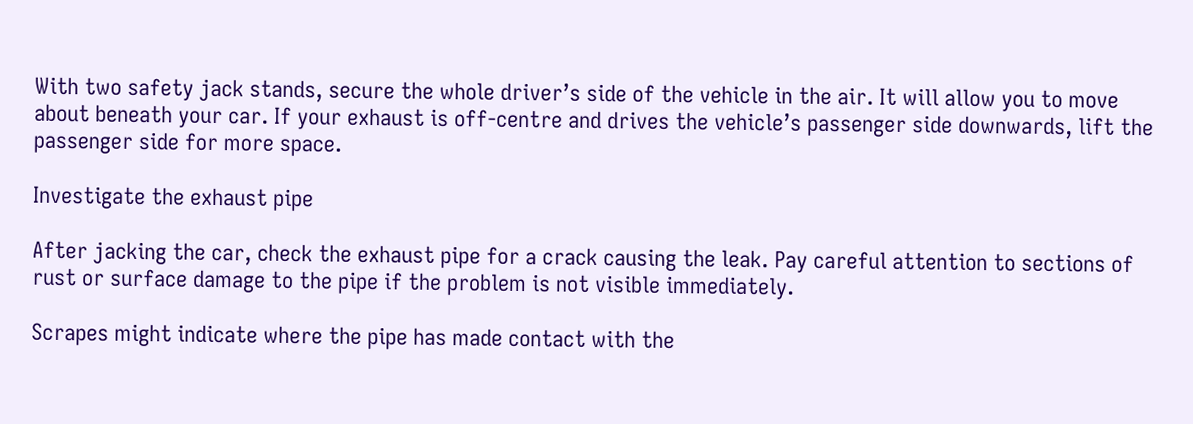With two safety jack stands, secure the whole driver’s side of the vehicle in the air. It will allow you to move about beneath your car. If your exhaust is off-centre and drives the vehicle’s passenger side downwards, lift the passenger side for more space.

Investigate the exhaust pipe

After jacking the car, check the exhaust pipe for a crack causing the leak. Pay careful attention to sections of rust or surface damage to the pipe if the problem is not visible immediately.

Scrapes might indicate where the pipe has made contact with the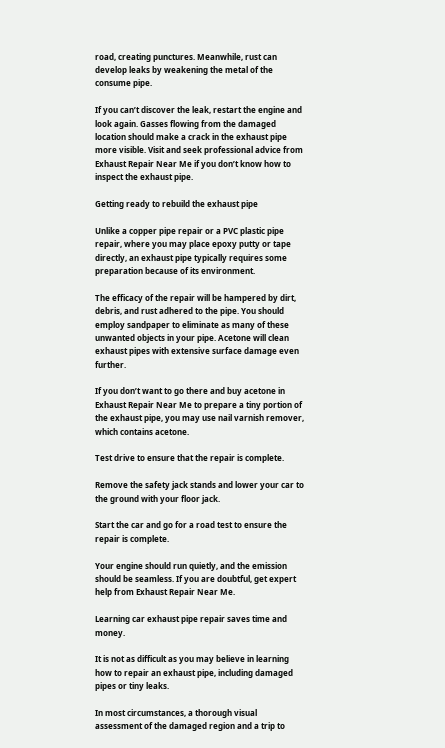road, creating punctures. Meanwhile, rust can develop leaks by weakening the metal of the consume pipe.

If you can’t discover the leak, restart the engine and look again. Gasses flowing from the damaged location should make a crack in the exhaust pipe more visible. Visit and seek professional advice from Exhaust Repair Near Me if you don’t know how to inspect the exhaust pipe.

Getting ready to rebuild the exhaust pipe

Unlike a copper pipe repair or a PVC plastic pipe repair, where you may place epoxy putty or tape directly, an exhaust pipe typically requires some preparation because of its environment.

The efficacy of the repair will be hampered by dirt, debris, and rust adhered to the pipe. You should employ sandpaper to eliminate as many of these unwanted objects in your pipe. Acetone will clean exhaust pipes with extensive surface damage even further.

If you don’t want to go there and buy acetone in Exhaust Repair Near Me to prepare a tiny portion of the exhaust pipe, you may use nail varnish remover, which contains acetone.

Test drive to ensure that the repair is complete.

Remove the safety jack stands and lower your car to the ground with your floor jack.

Start the car and go for a road test to ensure the repair is complete.

Your engine should run quietly, and the emission should be seamless. If you are doubtful, get expert help from Exhaust Repair Near Me.

Learning car exhaust pipe repair saves time and money.

It is not as difficult as you may believe in learning how to repair an exhaust pipe, including damaged pipes or tiny leaks.

In most circumstances, a thorough visual assessment of the damaged region and a trip to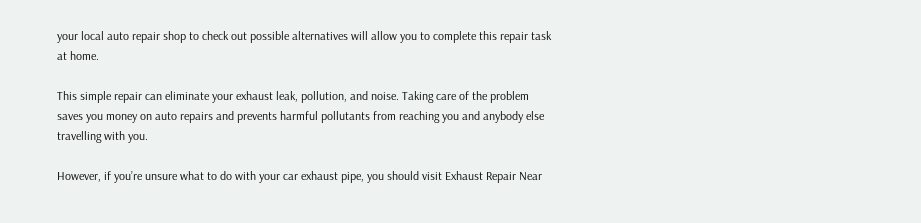your local auto repair shop to check out possible alternatives will allow you to complete this repair task at home.

This simple repair can eliminate your exhaust leak, pollution, and noise. Taking care of the problem saves you money on auto repairs and prevents harmful pollutants from reaching you and anybody else travelling with you.

However, if you’re unsure what to do with your car exhaust pipe, you should visit Exhaust Repair Near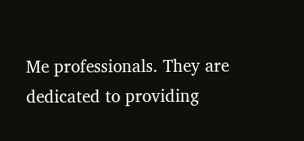Me professionals. They are dedicated to providing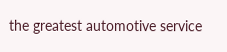the greatest automotive service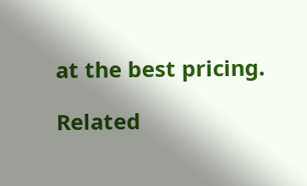at the best pricing.

Related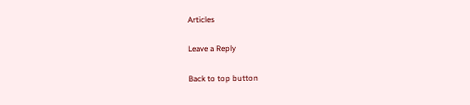Articles

Leave a Reply

Back to top button